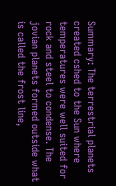Summary: The terrestrial planets created cshed to the Sun where temperatures were well suited for rock and steel to condense. The jovian planets formed outside what is called the frost line,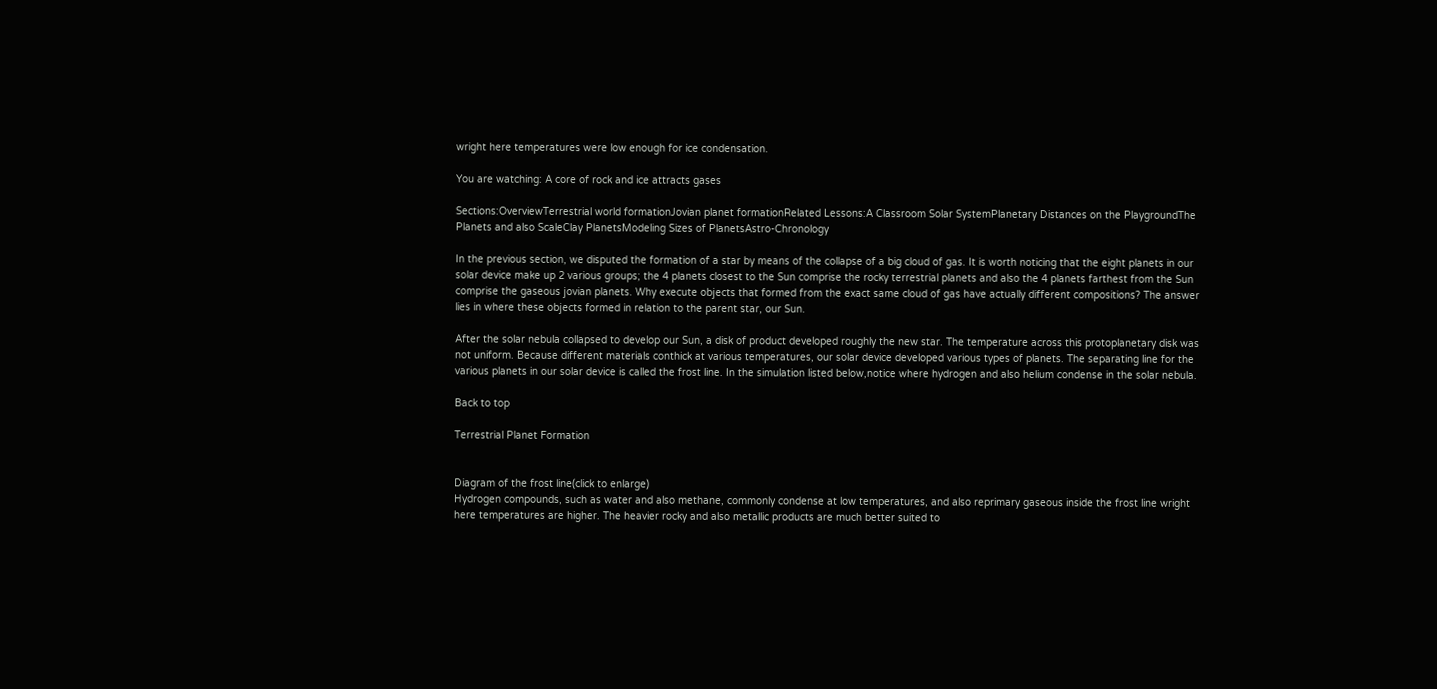wright here temperatures were low enough for ice condensation.

You are watching: A core of rock and ice attracts gases

Sections:OverviewTerrestrial world formationJovian planet formationRelated Lessons:A Classroom Solar SystemPlanetary Distances on the PlaygroundThe Planets and also ScaleClay PlanetsModeling Sizes of PlanetsAstro-Chronology

In the previous section, we disputed the formation of a star by means of the collapse of a big cloud of gas. It is worth noticing that the eight planets in our solar device make up 2 various groups; the 4 planets closest to the Sun comprise the rocky terrestrial planets and also the 4 planets farthest from the Sun comprise the gaseous jovian planets. Why execute objects that formed from the exact same cloud of gas have actually different compositions? The answer lies in where these objects formed in relation to the parent star, our Sun.

After the solar nebula collapsed to develop our Sun, a disk of product developed roughly the new star. The temperature across this protoplanetary disk was not uniform. Because different materials conthick at various temperatures, our solar device developed various types of planets. The separating line for the various planets in our solar device is called the frost line. In the simulation listed below,notice where hydrogen and also helium condense in the solar nebula.

Back to top

Terrestrial Planet Formation


Diagram of the frost line(click to enlarge)
Hydrogen compounds, such as water and also methane, commonly condense at low temperatures, and also reprimary gaseous inside the frost line wright here temperatures are higher. The heavier rocky and also metallic products are much better suited to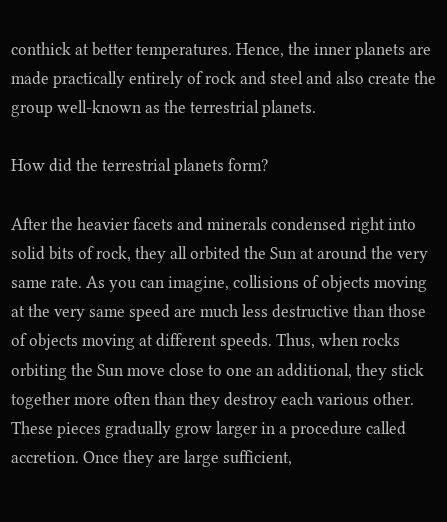conthick at better temperatures. Hence, the inner planets are made practically entirely of rock and steel and also create the group well-known as the terrestrial planets.

How did the terrestrial planets form?

After the heavier facets and minerals condensed right into solid bits of rock, they all orbited the Sun at around the very same rate. As you can imagine, collisions of objects moving at the very same speed are much less destructive than those of objects moving at different speeds. Thus, when rocks orbiting the Sun move close to one an additional, they stick together more often than they destroy each various other. These pieces gradually grow larger in a procedure called accretion. Once they are large sufficient,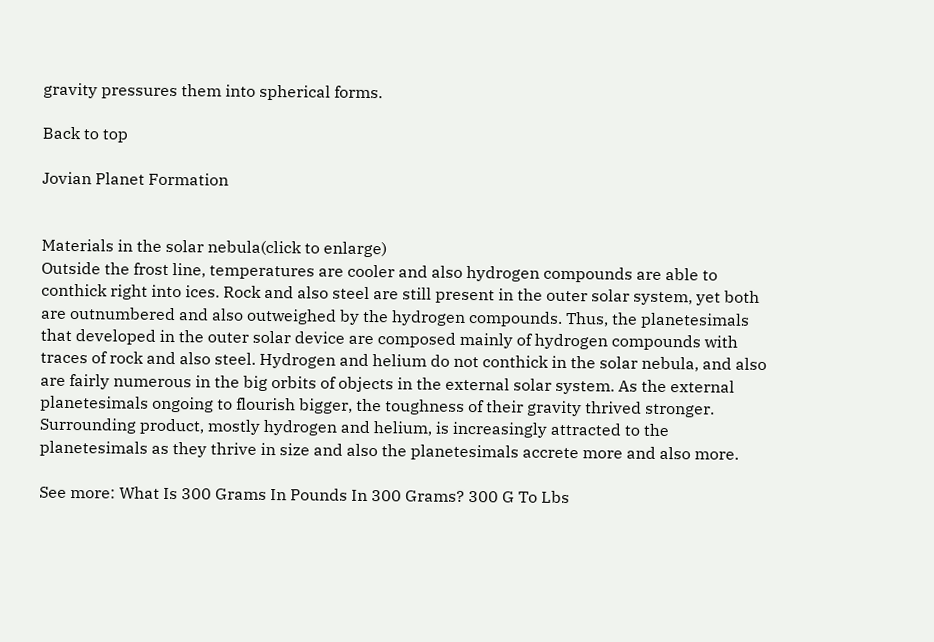gravity pressures them into spherical forms.

Back to top

Jovian Planet Formation


Materials in the solar nebula(click to enlarge)
Outside the frost line, temperatures are cooler and also hydrogen compounds are able to conthick right into ices. Rock and also steel are still present in the outer solar system, yet both are outnumbered and also outweighed by the hydrogen compounds. Thus, the planetesimals that developed in the outer solar device are composed mainly of hydrogen compounds with traces of rock and also steel. Hydrogen and helium do not conthick in the solar nebula, and also are fairly numerous in the big orbits of objects in the external solar system. As the external planetesimals ongoing to flourish bigger, the toughness of their gravity thrived stronger. Surrounding product, mostly hydrogen and helium, is increasingly attracted to the planetesimals as they thrive in size and also the planetesimals accrete more and also more.

See more: What Is 300 Grams In Pounds In 300 Grams? 300 G To Lbs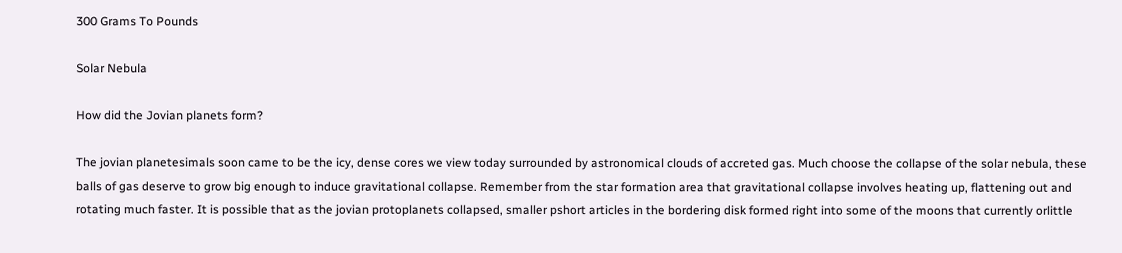300 Grams To Pounds

Solar Nebula

How did the Jovian planets form?

The jovian planetesimals soon came to be the icy, dense cores we view today surrounded by astronomical clouds of accreted gas. Much choose the collapse of the solar nebula, these balls of gas deserve to grow big enough to induce gravitational collapse. Remember from the star formation area that gravitational collapse involves heating up, flattening out and rotating much faster. It is possible that as the jovian protoplanets collapsed, smaller pshort articles in the bordering disk formed right into some of the moons that currently orlittle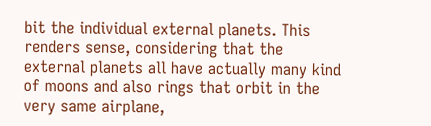bit the individual external planets. This renders sense, considering that the external planets all have actually many kind of moons and also rings that orbit in the very same airplane,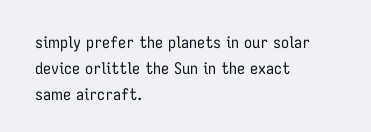simply prefer the planets in our solar device orlittle the Sun in the exact same aircraft.